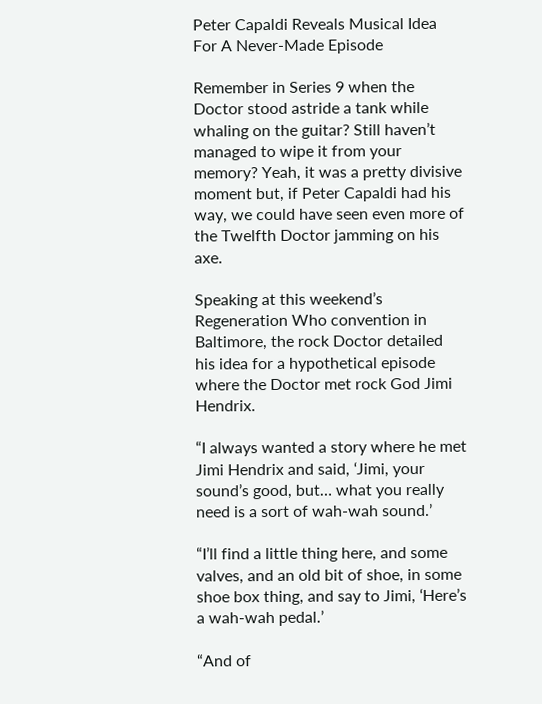Peter Capaldi Reveals Musical Idea For A Never-Made Episode

Remember in Series 9 when the Doctor stood astride a tank while whaling on the guitar? Still haven’t managed to wipe it from your memory? Yeah, it was a pretty divisive moment but, if Peter Capaldi had his way, we could have seen even more of the Twelfth Doctor jamming on his axe.

Speaking at this weekend’s Regeneration Who convention in Baltimore, the rock Doctor detailed his idea for a hypothetical episode where the Doctor met rock God Jimi Hendrix.

“I always wanted a story where he met Jimi Hendrix and said, ‘Jimi, your sound’s good, but… what you really need is a sort of wah-wah sound.’

“I’ll find a little thing here, and some valves, and an old bit of shoe, in some shoe box thing, and say to Jimi, ‘Here’s a wah-wah pedal.’

“And of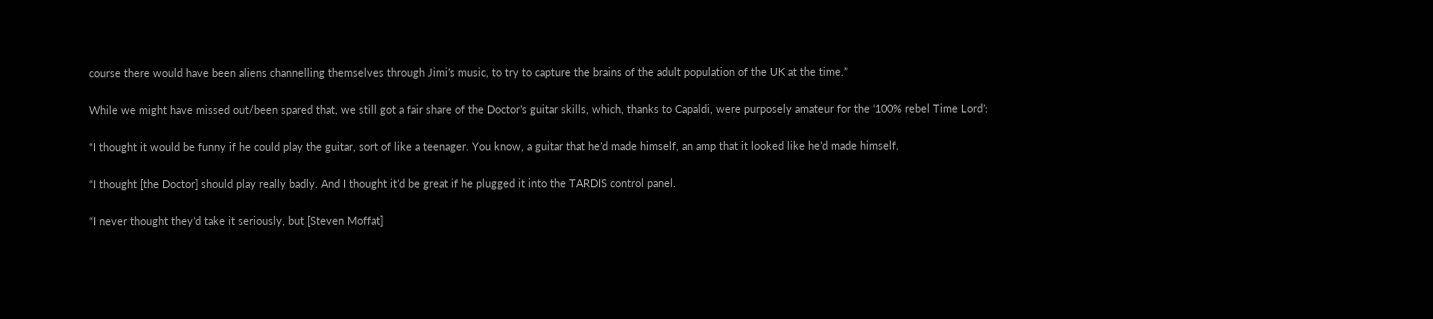course there would have been aliens channelling themselves through Jimi’s music, to try to capture the brains of the adult population of the UK at the time.”

While we might have missed out/been spared that, we still got a fair share of the Doctor’s guitar skills, which, thanks to Capaldi, were purposely amateur for the ‘100% rebel Time Lord’:

“I thought it would be funny if he could play the guitar, sort of like a teenager. You know, a guitar that he’d made himself, an amp that it looked like he’d made himself.

“I thought [the Doctor] should play really badly. And I thought it’d be great if he plugged it into the TARDIS control panel.

“I never thought they’d take it seriously, but [Steven Moffat]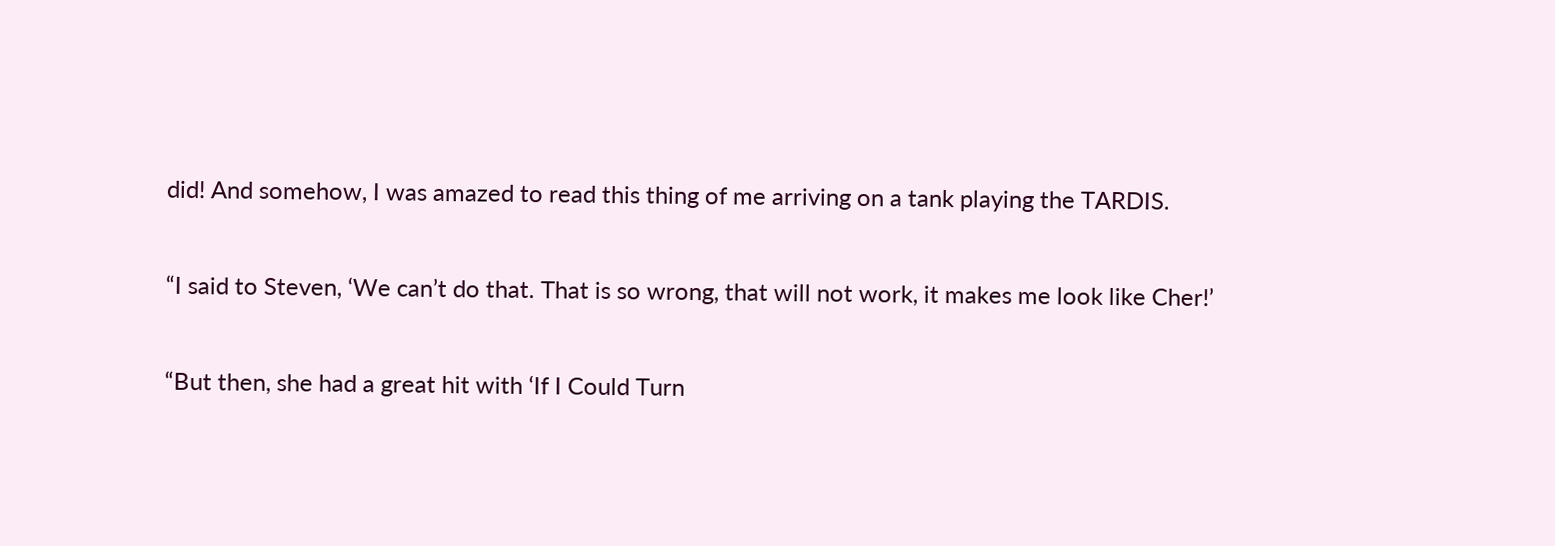did! And somehow, I was amazed to read this thing of me arriving on a tank playing the TARDIS.

“I said to Steven, ‘We can’t do that. That is so wrong, that will not work, it makes me look like Cher!’

“But then, she had a great hit with ‘If I Could Turn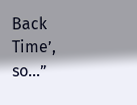Back Time’, so…”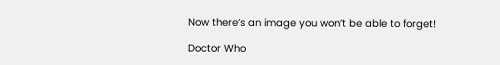Now there’s an image you won’t be able to forget!

Doctor Who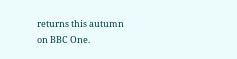returns this autumn on BBC One.